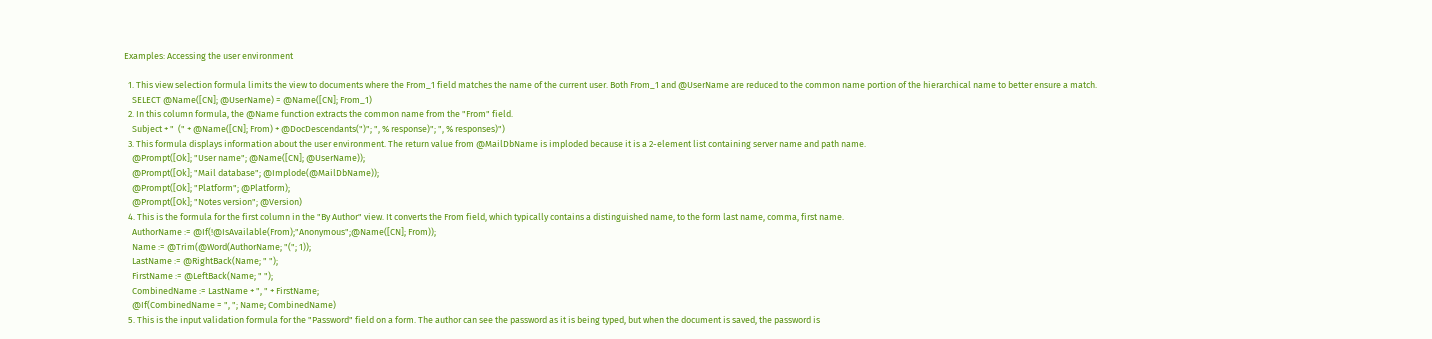Examples: Accessing the user environment

  1. This view selection formula limits the view to documents where the From_1 field matches the name of the current user. Both From_1 and @UserName are reduced to the common name portion of the hierarchical name to better ensure a match.
    SELECT @Name([CN]; @UserName) = @Name([CN]; From_1)
  2. In this column formula, the @Name function extracts the common name from the "From" field.
    Subject + "  (" + @Name([CN]; From) + @DocDescendants(")"; ", % response)"; ", % responses)")
  3. This formula displays information about the user environment. The return value from @MailDbName is imploded because it is a 2-element list containing server name and path name.
    @Prompt([Ok]; "User name"; @Name([CN]; @UserName));
    @Prompt([Ok]; "Mail database"; @Implode(@MailDbName));
    @Prompt([Ok]; "Platform"; @Platform);
    @Prompt([Ok]; "Notes version"; @Version)
  4. This is the formula for the first column in the "By Author" view. It converts the From field, which typically contains a distinguished name, to the form last name, comma, first name.
    AuthorName := @If(!@IsAvailable(From);"Anonymous";@Name([CN]; From));
    Name := @Trim(@Word(AuthorName; "("; 1));
    LastName := @RightBack(Name; " ");
    FirstName := @LeftBack(Name; " ");
    CombinedName := LastName + ", " + FirstName;
    @If(CombinedName = ", "; Name; CombinedName)
  5. This is the input validation formula for the "Password" field on a form. The author can see the password as it is being typed, but when the document is saved, the password is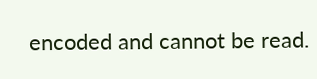encoded and cannot be read.